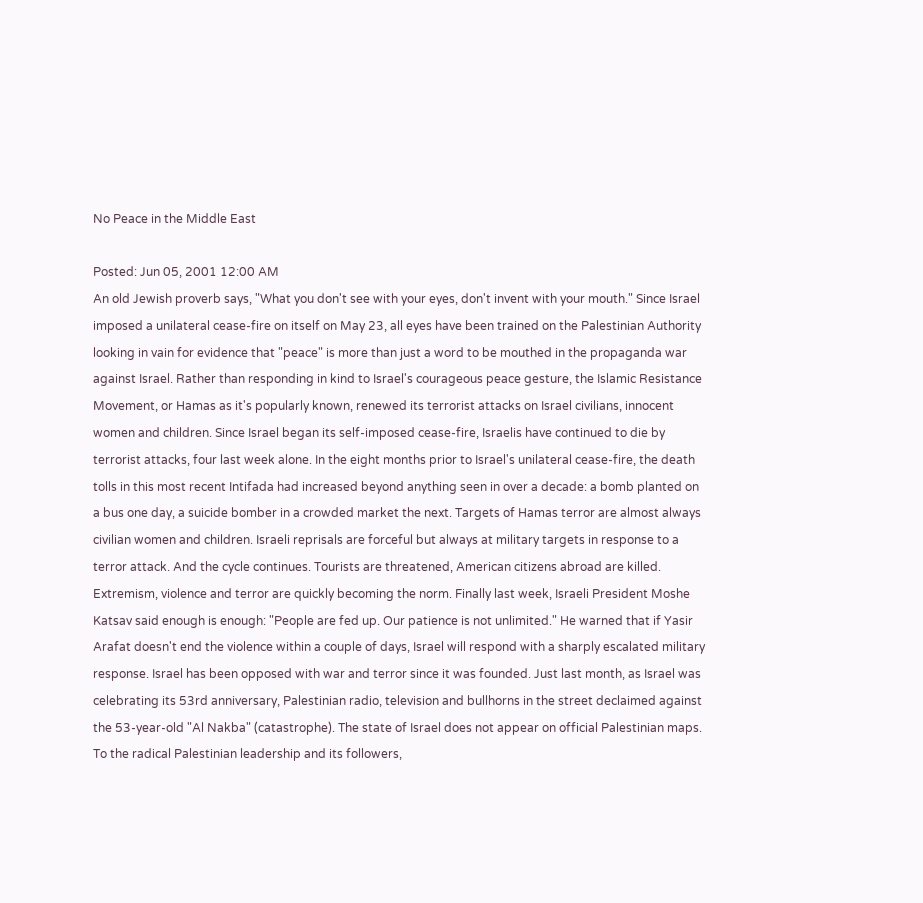No Peace in the Middle East

Posted: Jun 05, 2001 12:00 AM
An old Jewish proverb says, "What you don't see with your eyes, don't invent with your mouth." Since Israel imposed a unilateral cease-fire on itself on May 23, all eyes have been trained on the Palestinian Authority looking in vain for evidence that "peace" is more than just a word to be mouthed in the propaganda war against Israel. Rather than responding in kind to Israel's courageous peace gesture, the Islamic Resistance Movement, or Hamas as it's popularly known, renewed its terrorist attacks on Israel civilians, innocent women and children. Since Israel began its self-imposed cease-fire, Israelis have continued to die by terrorist attacks, four last week alone. In the eight months prior to Israel's unilateral cease-fire, the death tolls in this most recent Intifada had increased beyond anything seen in over a decade: a bomb planted on a bus one day, a suicide bomber in a crowded market the next. Targets of Hamas terror are almost always civilian women and children. Israeli reprisals are forceful but always at military targets in response to a terror attack. And the cycle continues. Tourists are threatened, American citizens abroad are killed. Extremism, violence and terror are quickly becoming the norm. Finally last week, Israeli President Moshe Katsav said enough is enough: "People are fed up. Our patience is not unlimited." He warned that if Yasir Arafat doesn't end the violence within a couple of days, Israel will respond with a sharply escalated military response. Israel has been opposed with war and terror since it was founded. Just last month, as Israel was celebrating its 53rd anniversary, Palestinian radio, television and bullhorns in the street declaimed against the 53-year-old "Al Nakba" (catastrophe). The state of Israel does not appear on official Palestinian maps. To the radical Palestinian leadership and its followers,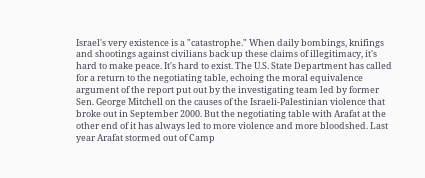Israel's very existence is a "catastrophe." When daily bombings, knifings and shootings against civilians back up these claims of illegitimacy, it's hard to make peace. It's hard to exist. The U.S. State Department has called for a return to the negotiating table, echoing the moral equivalence argument of the report put out by the investigating team led by former Sen. George Mitchell on the causes of the Israeli-Palestinian violence that broke out in September 2000. But the negotiating table with Arafat at the other end of it has always led to more violence and more bloodshed. Last year Arafat stormed out of Camp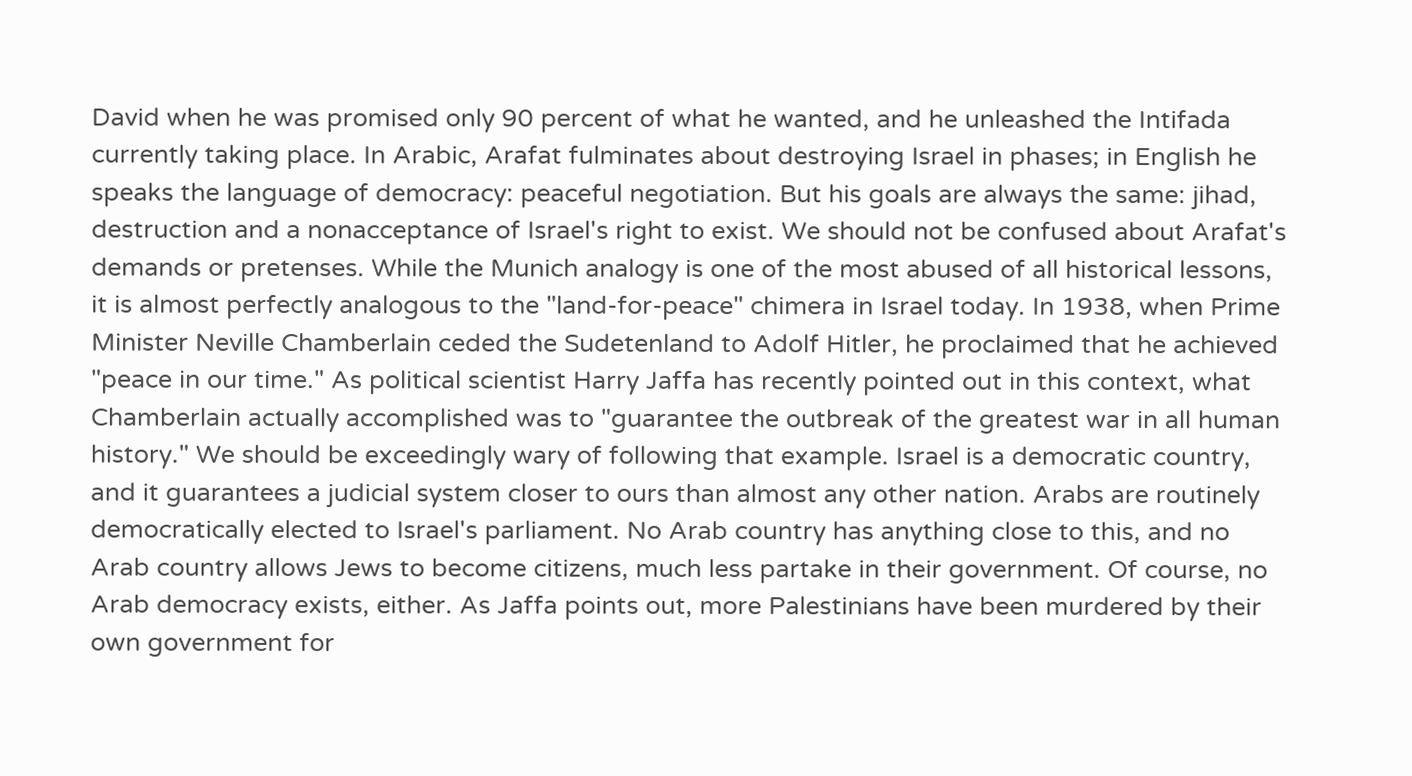David when he was promised only 90 percent of what he wanted, and he unleashed the Intifada currently taking place. In Arabic, Arafat fulminates about destroying Israel in phases; in English he speaks the language of democracy: peaceful negotiation. But his goals are always the same: jihad, destruction and a nonacceptance of Israel's right to exist. We should not be confused about Arafat's demands or pretenses. While the Munich analogy is one of the most abused of all historical lessons, it is almost perfectly analogous to the "land-for-peace" chimera in Israel today. In 1938, when Prime Minister Neville Chamberlain ceded the Sudetenland to Adolf Hitler, he proclaimed that he achieved "peace in our time." As political scientist Harry Jaffa has recently pointed out in this context, what Chamberlain actually accomplished was to "guarantee the outbreak of the greatest war in all human history." We should be exceedingly wary of following that example. Israel is a democratic country, and it guarantees a judicial system closer to ours than almost any other nation. Arabs are routinely democratically elected to Israel's parliament. No Arab country has anything close to this, and no Arab country allows Jews to become citizens, much less partake in their government. Of course, no Arab democracy exists, either. As Jaffa points out, more Palestinians have been murdered by their own government for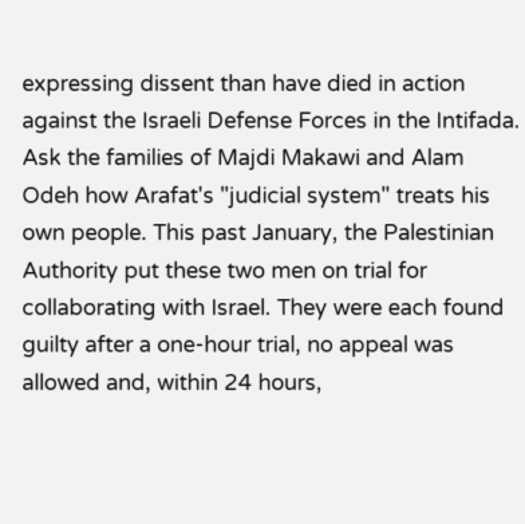expressing dissent than have died in action against the Israeli Defense Forces in the Intifada. Ask the families of Majdi Makawi and Alam Odeh how Arafat's "judicial system" treats his own people. This past January, the Palestinian Authority put these two men on trial for collaborating with Israel. They were each found guilty after a one-hour trial, no appeal was allowed and, within 24 hours,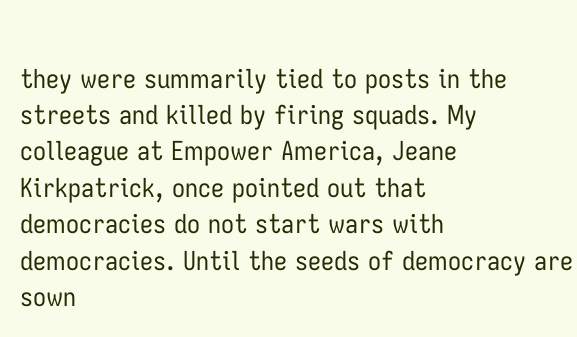they were summarily tied to posts in the streets and killed by firing squads. My colleague at Empower America, Jeane Kirkpatrick, once pointed out that democracies do not start wars with democracies. Until the seeds of democracy are sown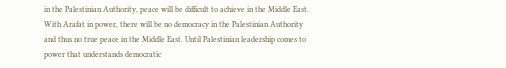in the Palestinian Authority, peace will be difficult to achieve in the Middle East. With Arafat in power, there will be no democracy in the Palestinian Authority and thus no true peace in the Middle East. Until Palestinian leadership comes to power that understands democratic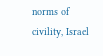norms of civility, Israel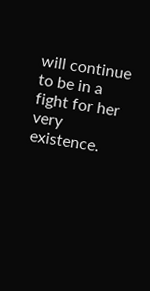will continue to be in a fight for her very existence.